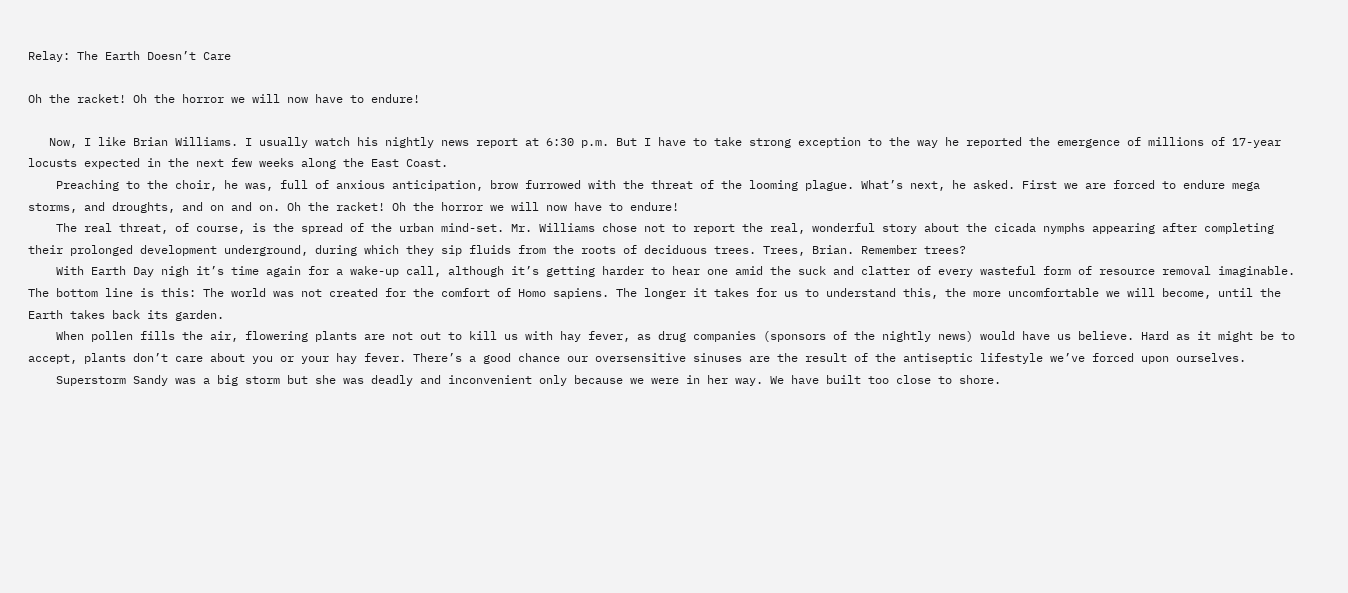Relay: The Earth Doesn’t Care

Oh the racket! Oh the horror we will now have to endure!

   Now, I like Brian Williams. I usually watch his nightly news report at 6:30 p.m. But I have to take strong exception to the way he reported the emergence of millions of 17-year locusts expected in the next few weeks along the East Coast.
    Preaching to the choir, he was, full of anxious anticipation, brow furrowed with the threat of the looming plague. What’s next, he asked. First we are forced to endure mega storms, and droughts, and on and on. Oh the racket! Oh the horror we will now have to endure!
    The real threat, of course, is the spread of the urban mind-set. Mr. Williams chose not to report the real, wonderful story about the cicada nymphs appearing after completing their prolonged development underground, during which they sip fluids from the roots of deciduous trees. Trees, Brian. Remember trees?
    With Earth Day nigh it’s time again for a wake-up call, although it’s getting harder to hear one amid the suck and clatter of every wasteful form of resource removal imaginable. The bottom line is this: The world was not created for the comfort of Homo sapiens. The longer it takes for us to understand this, the more uncomfortable we will become, until the Earth takes back its garden.
    When pollen fills the air, flowering plants are not out to kill us with hay fever, as drug companies (sponsors of the nightly news) would have us believe. Hard as it might be to accept, plants don’t care about you or your hay fever. There’s a good chance our oversensitive sinuses are the result of the antiseptic lifestyle we’ve forced upon ourselves.
    Superstorm Sandy was a big storm but she was deadly and inconvenient only because we were in her way. We have built too close to shore.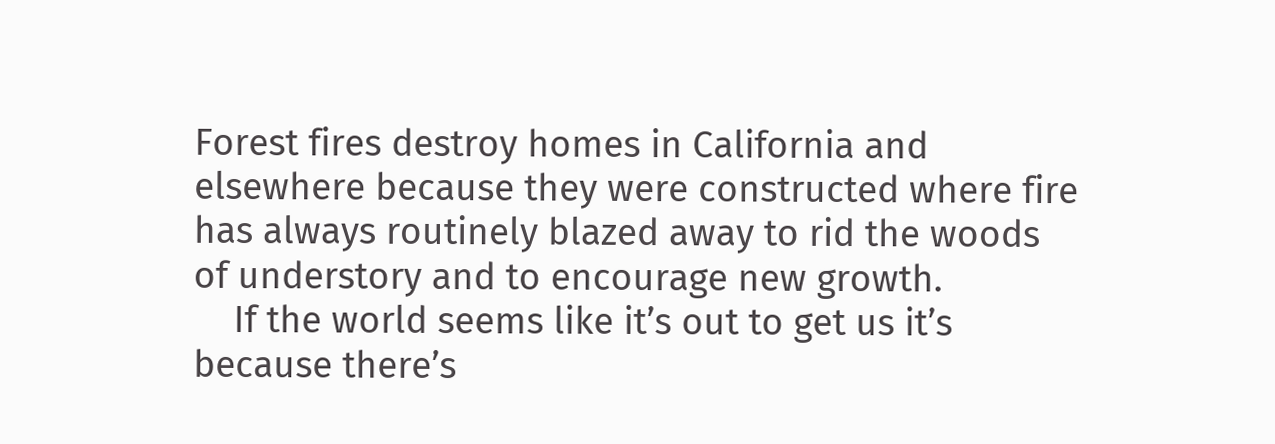Forest fires destroy homes in California and elsewhere because they were constructed where fire has always routinely blazed away to rid the woods of understory and to encourage new growth.
    If the world seems like it’s out to get us it’s because there’s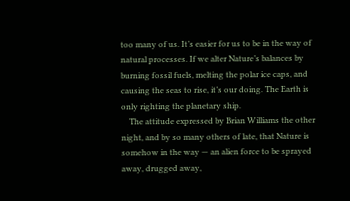too many of us. It’s easier for us to be in the way of natural processes. If we alter Nature’s balances by burning fossil fuels, melting the polar ice caps, and causing the seas to rise, it’s our doing. The Earth is only righting the planetary ship.
    The attitude expressed by Brian Williams the other night, and by so many others of late, that Nature is somehow in the way — an alien force to be sprayed away, drugged away,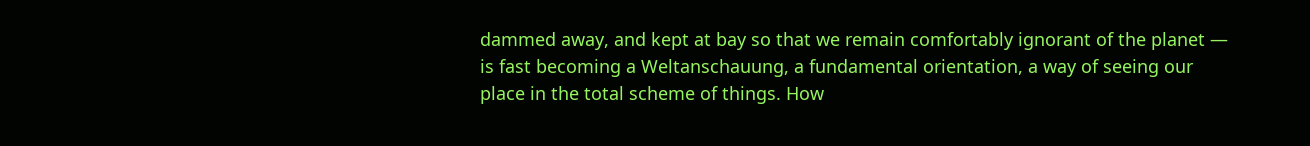dammed away, and kept at bay so that we remain comfortably ignorant of the planet — is fast becoming a Weltanschauung, a fundamental orientation, a way of seeing our place in the total scheme of things. How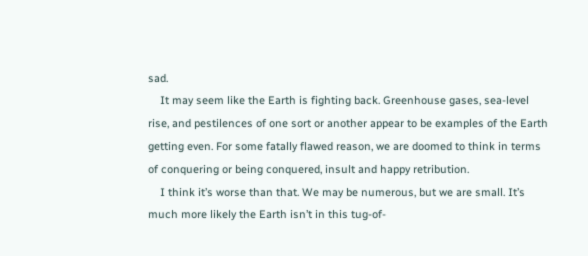sad.
    It may seem like the Earth is fighting back. Greenhouse gases, sea-level rise, and pestilences of one sort or another appear to be examples of the Earth getting even. For some fatally flawed reason, we are doomed to think in terms of conquering or being conquered, insult and happy retribution.
    I think it’s worse than that. We may be numerous, but we are small. It’s much more likely the Earth isn’t in this tug-of-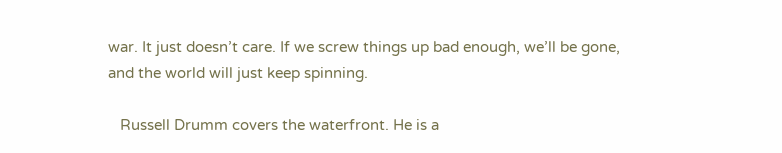war. It just doesn’t care. If we screw things up bad enough, we’ll be gone, and the world will just keep spinning.

   Russell Drumm covers the waterfront. He is a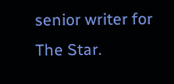senior writer for The Star.